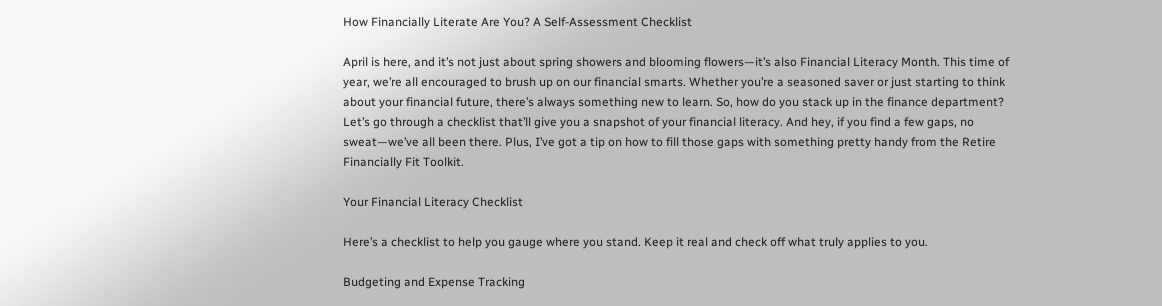How Financially Literate Are You? A Self-Assessment Checklist

April is here, and it’s not just about spring showers and blooming flowers—it’s also Financial Literacy Month. This time of year, we’re all encouraged to brush up on our financial smarts. Whether you’re a seasoned saver or just starting to think about your financial future, there’s always something new to learn. So, how do you stack up in the finance department? Let’s go through a checklist that’ll give you a snapshot of your financial literacy. And hey, if you find a few gaps, no sweat—we’ve all been there. Plus, I’ve got a tip on how to fill those gaps with something pretty handy from the Retire Financially Fit Toolkit.

Your Financial Literacy Checklist

Here’s a checklist to help you gauge where you stand. Keep it real and check off what truly applies to you.

Budgeting and Expense Tracking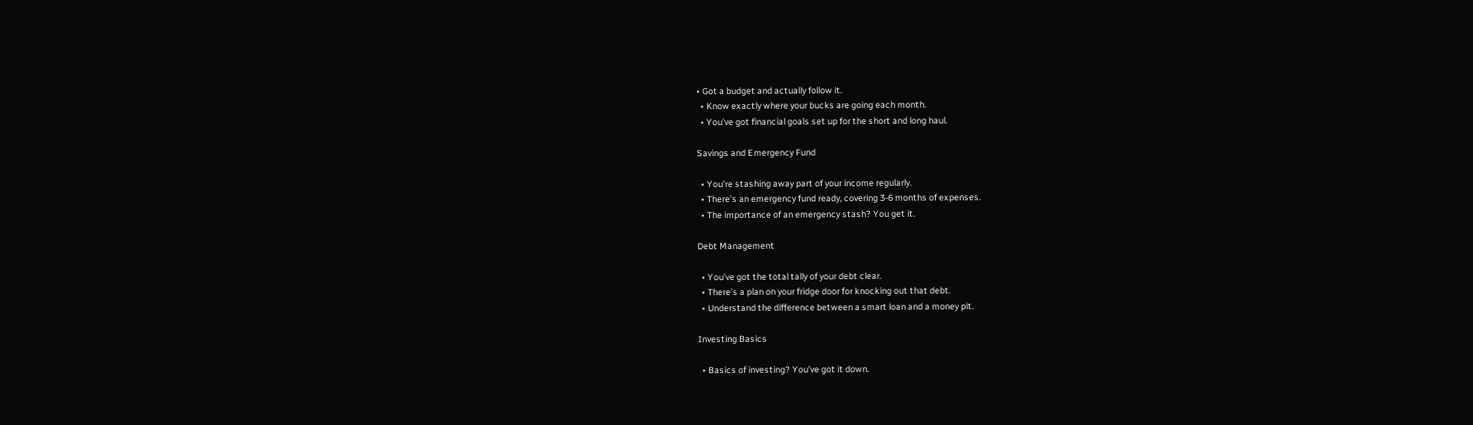• Got a budget and actually follow it.
  • Know exactly where your bucks are going each month.
  • You’ve got financial goals set up for the short and long haul.

Savings and Emergency Fund

  • You’re stashing away part of your income regularly.
  • There’s an emergency fund ready, covering 3-6 months of expenses.
  • The importance of an emergency stash? You get it.

Debt Management

  • You’ve got the total tally of your debt clear.
  • There’s a plan on your fridge door for knocking out that debt.
  • Understand the difference between a smart loan and a money pit.

Investing Basics

  • Basics of investing? You’ve got it down.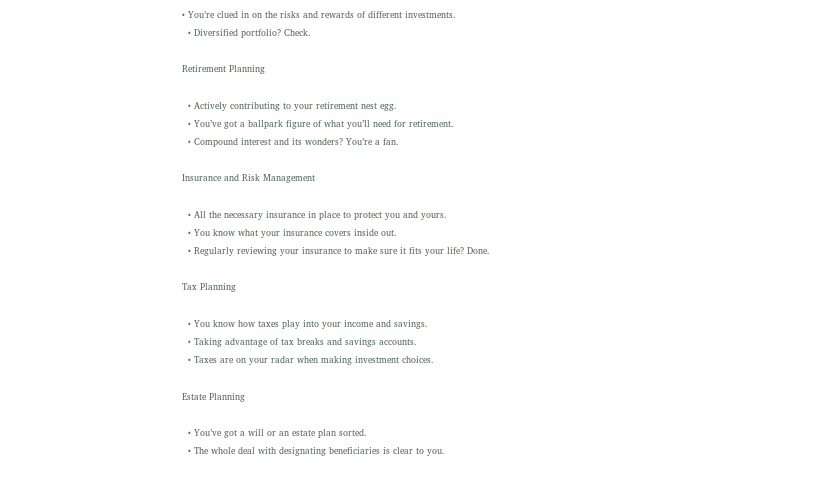• You’re clued in on the risks and rewards of different investments.
  • Diversified portfolio? Check.

Retirement Planning

  • Actively contributing to your retirement nest egg.
  • You’ve got a ballpark figure of what you’ll need for retirement.
  • Compound interest and its wonders? You’re a fan.

Insurance and Risk Management

  • All the necessary insurance in place to protect you and yours.
  • You know what your insurance covers inside out.
  • Regularly reviewing your insurance to make sure it fits your life? Done.

Tax Planning

  • You know how taxes play into your income and savings.
  • Taking advantage of tax breaks and savings accounts.
  • Taxes are on your radar when making investment choices.

Estate Planning

  • You’ve got a will or an estate plan sorted.
  • The whole deal with designating beneficiaries is clear to you.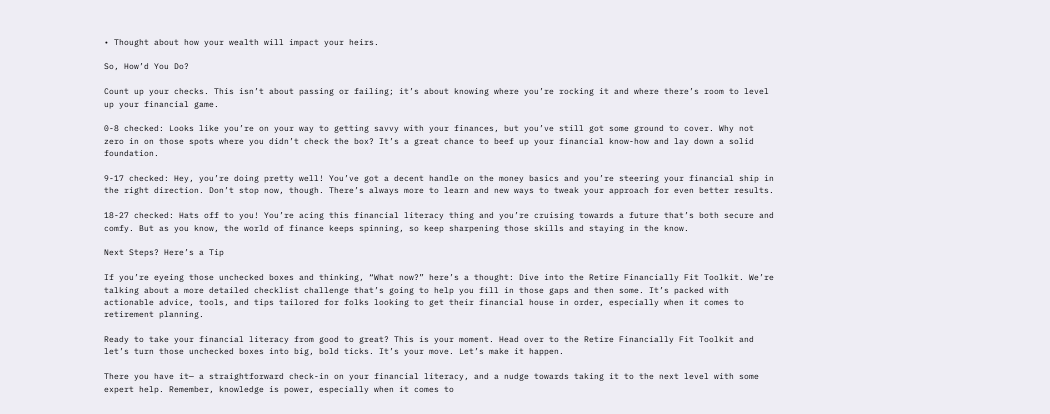• Thought about how your wealth will impact your heirs.

So, How’d You Do?

Count up your checks. This isn’t about passing or failing; it’s about knowing where you’re rocking it and where there’s room to level up your financial game.

0-8 checked: Looks like you’re on your way to getting savvy with your finances, but you’ve still got some ground to cover. Why not zero in on those spots where you didn’t check the box? It’s a great chance to beef up your financial know-how and lay down a solid foundation.

9-17 checked: Hey, you’re doing pretty well! You’ve got a decent handle on the money basics and you’re steering your financial ship in the right direction. Don’t stop now, though. There’s always more to learn and new ways to tweak your approach for even better results.

18-27 checked: Hats off to you! You’re acing this financial literacy thing and you’re cruising towards a future that’s both secure and comfy. But as you know, the world of finance keeps spinning, so keep sharpening those skills and staying in the know.

Next Steps? Here’s a Tip

If you’re eyeing those unchecked boxes and thinking, “What now?” here’s a thought: Dive into the Retire Financially Fit Toolkit. We’re talking about a more detailed checklist challenge that’s going to help you fill in those gaps and then some. It’s packed with actionable advice, tools, and tips tailored for folks looking to get their financial house in order, especially when it comes to retirement planning.

Ready to take your financial literacy from good to great? This is your moment. Head over to the Retire Financially Fit Toolkit and let’s turn those unchecked boxes into big, bold ticks. It’s your move. Let’s make it happen.

There you have it— a straightforward check-in on your financial literacy, and a nudge towards taking it to the next level with some expert help. Remember, knowledge is power, especially when it comes to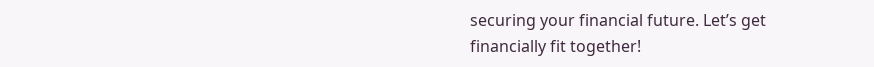securing your financial future. Let’s get financially fit together!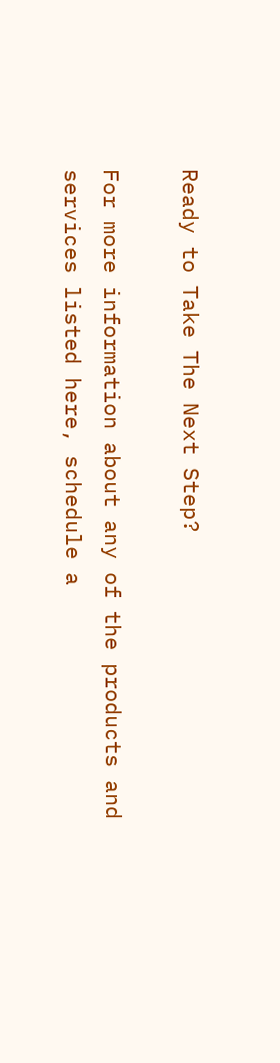Ready to Take The Next Step?

For more information about any of the products and services listed here, schedule a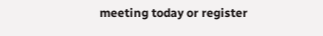meeting today or register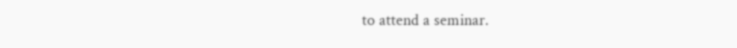to attend a seminar.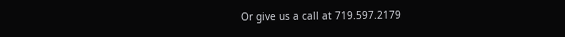Or give us a call at 719.597.2179